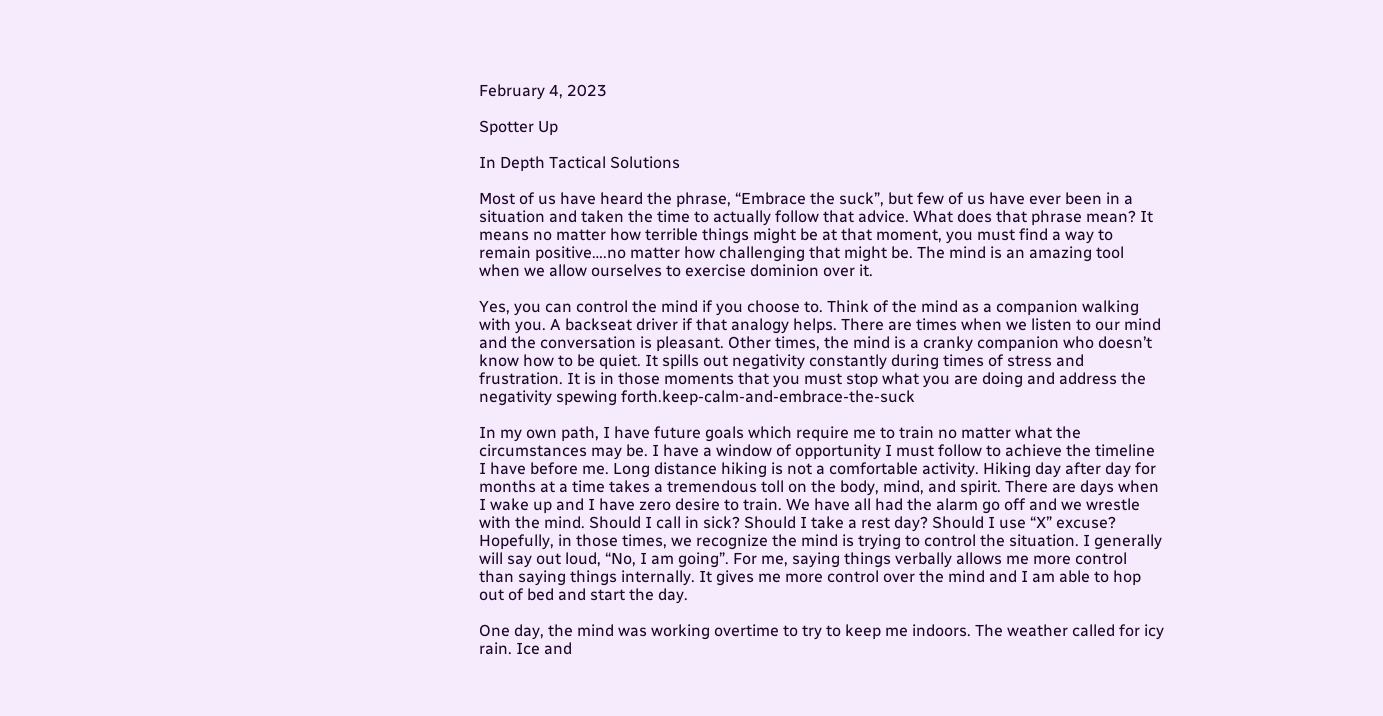February 4, 2023

Spotter Up

In Depth Tactical Solutions

Most of us have heard the phrase, “Embrace the suck”, but few of us have ever been in a situation and taken the time to actually follow that advice. What does that phrase mean? It means no matter how terrible things might be at that moment, you must find a way to remain positive….no matter how challenging that might be. The mind is an amazing tool when we allow ourselves to exercise dominion over it.

Yes, you can control the mind if you choose to. Think of the mind as a companion walking with you. A backseat driver if that analogy helps. There are times when we listen to our mind and the conversation is pleasant. Other times, the mind is a cranky companion who doesn’t know how to be quiet. It spills out negativity constantly during times of stress and frustration. It is in those moments that you must stop what you are doing and address the negativity spewing forth.keep-calm-and-embrace-the-suck

In my own path, I have future goals which require me to train no matter what the circumstances may be. I have a window of opportunity I must follow to achieve the timeline I have before me. Long distance hiking is not a comfortable activity. Hiking day after day for months at a time takes a tremendous toll on the body, mind, and spirit. There are days when I wake up and I have zero desire to train. We have all had the alarm go off and we wrestle with the mind. Should I call in sick? Should I take a rest day? Should I use “X” excuse? Hopefully, in those times, we recognize the mind is trying to control the situation. I generally will say out loud, “No, I am going”. For me, saying things verbally allows me more control than saying things internally. It gives me more control over the mind and I am able to hop out of bed and start the day.

One day, the mind was working overtime to try to keep me indoors. The weather called for icy rain. Ice and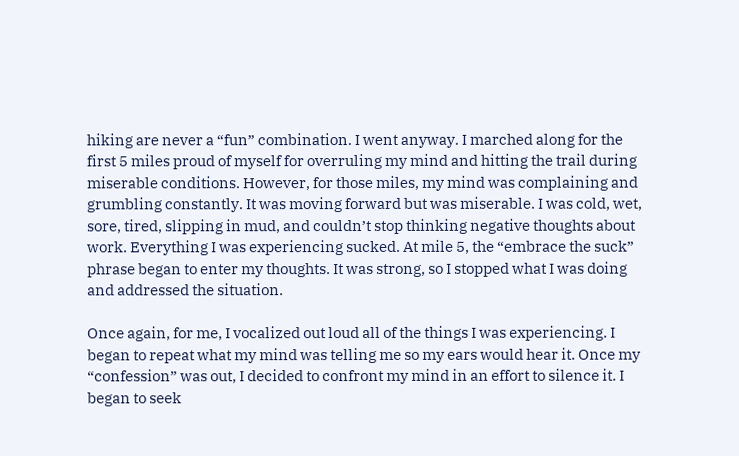hiking are never a “fun” combination. I went anyway. I marched along for the first 5 miles proud of myself for overruling my mind and hitting the trail during miserable conditions. However, for those miles, my mind was complaining and grumbling constantly. It was moving forward but was miserable. I was cold, wet, sore, tired, slipping in mud, and couldn’t stop thinking negative thoughts about work. Everything I was experiencing sucked. At mile 5, the “embrace the suck” phrase began to enter my thoughts. It was strong, so I stopped what I was doing and addressed the situation.

Once again, for me, I vocalized out loud all of the things I was experiencing. I began to repeat what my mind was telling me so my ears would hear it. Once my “confession” was out, I decided to confront my mind in an effort to silence it. I began to seek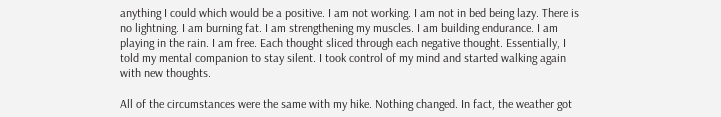anything I could which would be a positive. I am not working. I am not in bed being lazy. There is no lightning. I am burning fat. I am strengthening my muscles. I am building endurance. I am playing in the rain. I am free. Each thought sliced through each negative thought. Essentially, I told my mental companion to stay silent. I took control of my mind and started walking again with new thoughts.

All of the circumstances were the same with my hike. Nothing changed. In fact, the weather got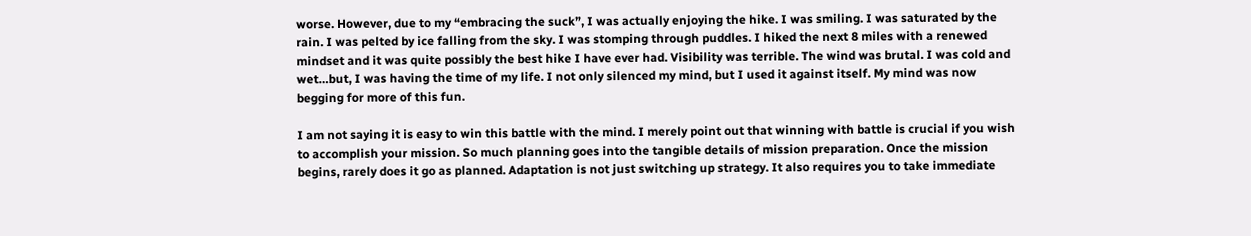worse. However, due to my “embracing the suck”, I was actually enjoying the hike. I was smiling. I was saturated by the rain. I was pelted by ice falling from the sky. I was stomping through puddles. I hiked the next 8 miles with a renewed mindset and it was quite possibly the best hike I have ever had. Visibility was terrible. The wind was brutal. I was cold and wet…but, I was having the time of my life. I not only silenced my mind, but I used it against itself. My mind was now begging for more of this fun.

I am not saying it is easy to win this battle with the mind. I merely point out that winning with battle is crucial if you wish to accomplish your mission. So much planning goes into the tangible details of mission preparation. Once the mission begins, rarely does it go as planned. Adaptation is not just switching up strategy. It also requires you to take immediate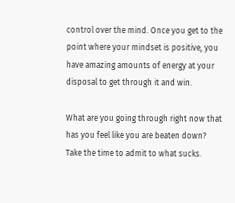control over the mind. Once you get to the point where your mindset is positive, you have amazing amounts of energy at your disposal to get through it and win.

What are you going through right now that has you feel like you are beaten down? Take the time to admit to what sucks.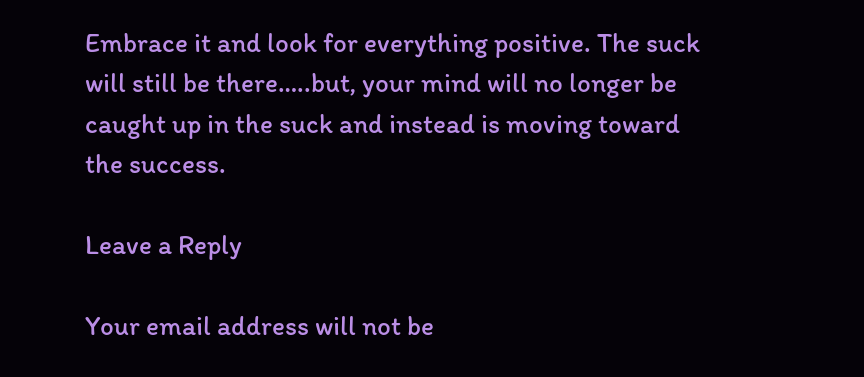Embrace it and look for everything positive. The suck will still be there…..but, your mind will no longer be caught up in the suck and instead is moving toward the success.

Leave a Reply

Your email address will not be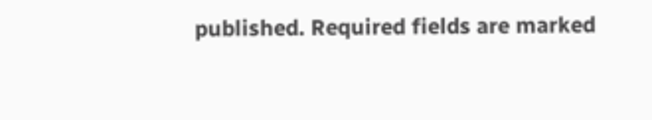published. Required fields are marked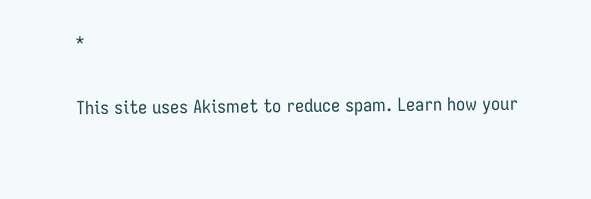*

This site uses Akismet to reduce spam. Learn how your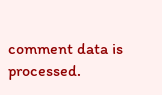comment data is processed.